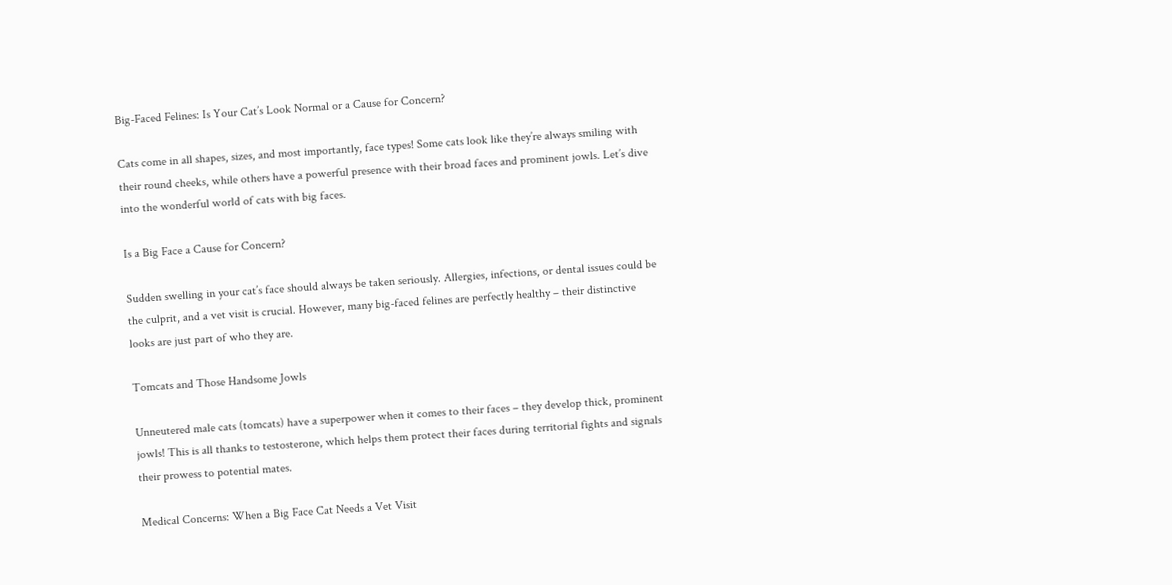Big-Faced Felines: Is Your Cat’s Look Normal or a Cause for Concern?

Cats come in all shapes, sizes, and most importantly, face types! Some cats look like they’re always smiling with their round cheeks, while others have a powerful presence with their broad faces and prominent jowls. Let’s dive into the wonderful world of cats with big faces.

Is a Big Face a Cause for Concern?

Sudden swelling in your cat’s face should always be taken seriously. Allergies, infections, or dental issues could be the culprit, and a vet visit is crucial. However, many big-faced felines are perfectly healthy – their distinctive looks are just part of who they are.

Tomcats and Those Handsome Jowls

Unneutered male cats (tomcats) have a superpower when it comes to their faces – they develop thick, prominent jowls! This is all thanks to testosterone, which helps them protect their faces during territorial fights and signals their prowess to potential mates.

Medical Concerns: When a Big Face Cat Needs a Vet Visit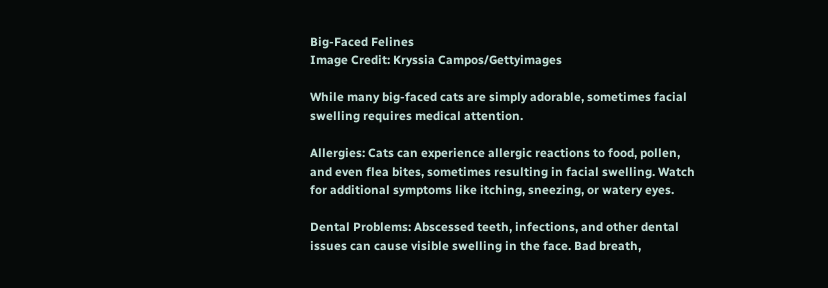Big-Faced Felines
Image Credit: Kryssia Campos/Gettyimages

While many big-faced cats are simply adorable, sometimes facial swelling requires medical attention.

Allergies: Cats can experience allergic reactions to food, pollen, and even flea bites, sometimes resulting in facial swelling. Watch for additional symptoms like itching, sneezing, or watery eyes.

Dental Problems: Abscessed teeth, infections, and other dental issues can cause visible swelling in the face. Bad breath,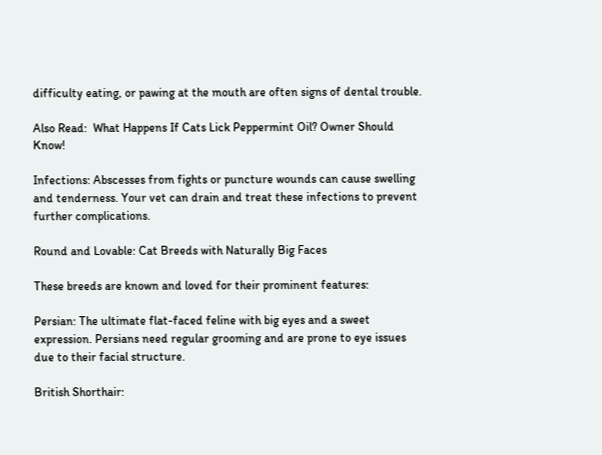difficulty eating, or pawing at the mouth are often signs of dental trouble.

Also Read:  What Happens If Cats Lick Peppermint Oil? Owner Should Know!

Infections: Abscesses from fights or puncture wounds can cause swelling and tenderness. Your vet can drain and treat these infections to prevent further complications.

Round and Lovable: Cat Breeds with Naturally Big Faces

These breeds are known and loved for their prominent features:

Persian: The ultimate flat-faced feline with big eyes and a sweet expression. Persians need regular grooming and are prone to eye issues due to their facial structure.

British Shorthair: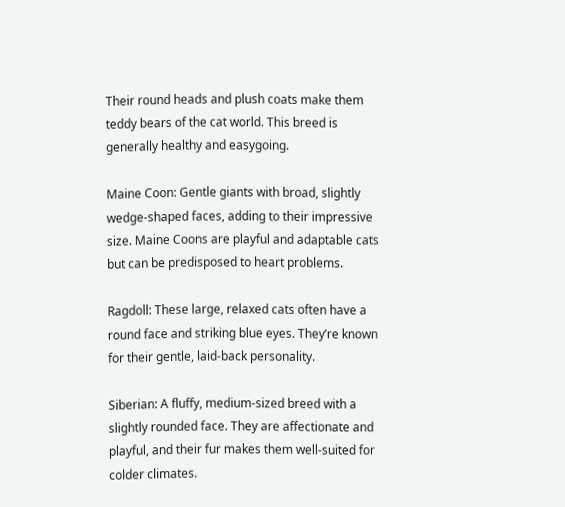Their round heads and plush coats make them teddy bears of the cat world. This breed is generally healthy and easygoing.

Maine Coon: Gentle giants with broad, slightly wedge-shaped faces, adding to their impressive size. Maine Coons are playful and adaptable cats but can be predisposed to heart problems.

Ragdoll: These large, relaxed cats often have a round face and striking blue eyes. They’re known for their gentle, laid-back personality.

Siberian: A fluffy, medium-sized breed with a slightly rounded face. They are affectionate and playful, and their fur makes them well-suited for colder climates.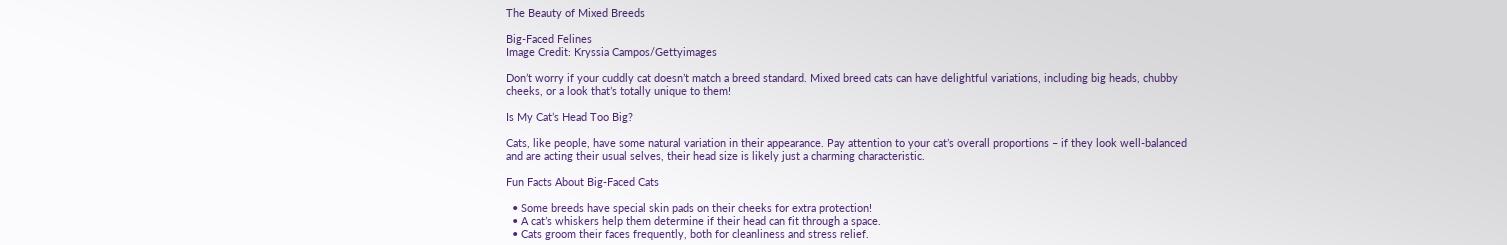The Beauty of Mixed Breeds

Big-Faced Felines
Image Credit: Kryssia Campos/Gettyimages

Don’t worry if your cuddly cat doesn’t match a breed standard. Mixed breed cats can have delightful variations, including big heads, chubby cheeks, or a look that’s totally unique to them!

Is My Cat’s Head Too Big?

Cats, like people, have some natural variation in their appearance. Pay attention to your cat’s overall proportions – if they look well-balanced and are acting their usual selves, their head size is likely just a charming characteristic.

Fun Facts About Big-Faced Cats

  • Some breeds have special skin pads on their cheeks for extra protection!
  • A cat’s whiskers help them determine if their head can fit through a space.
  • Cats groom their faces frequently, both for cleanliness and stress relief.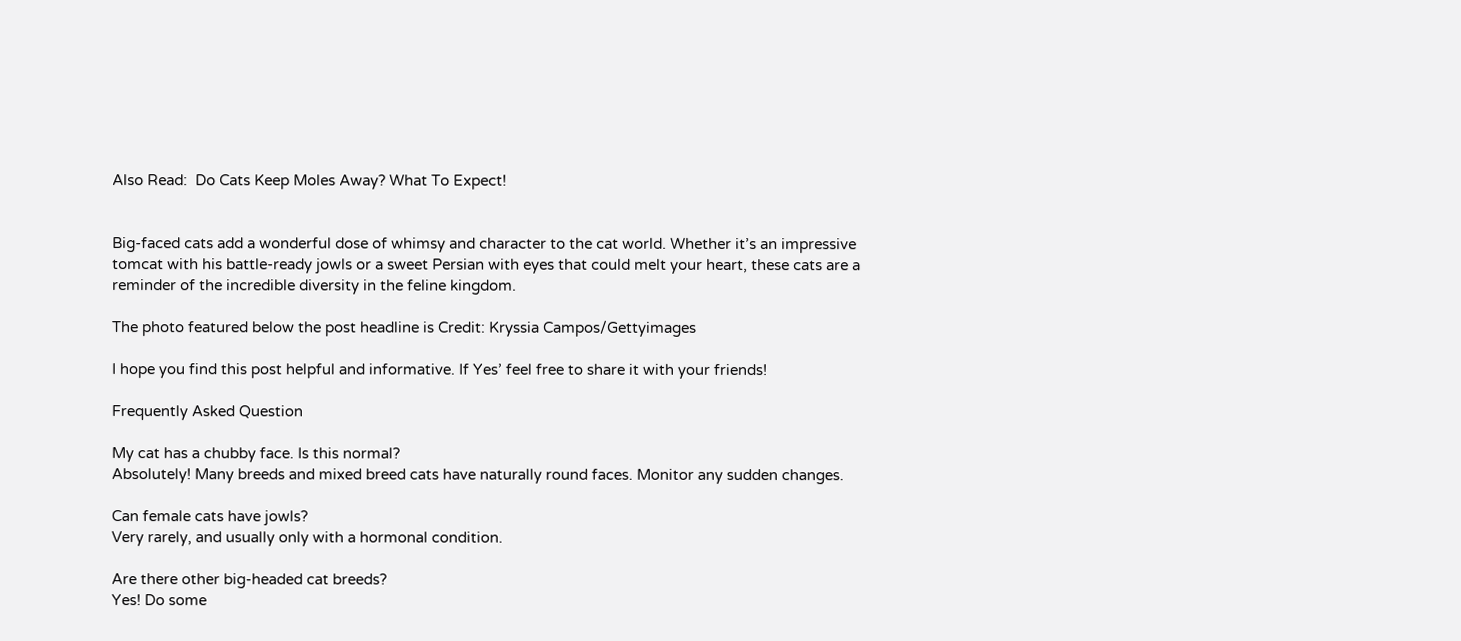Also Read:  Do Cats Keep Moles Away? What To Expect!


Big-faced cats add a wonderful dose of whimsy and character to the cat world. Whether it’s an impressive tomcat with his battle-ready jowls or a sweet Persian with eyes that could melt your heart, these cats are a reminder of the incredible diversity in the feline kingdom.

The photo featured below the post headline is Credit: Kryssia Campos/Gettyimages

I hope you find this post helpful and informative. If Yes’ feel free to share it with your friends!

Frequently Asked Question

My cat has a chubby face. Is this normal?
Absolutely! Many breeds and mixed breed cats have naturally round faces. Monitor any sudden changes.

Can female cats have jowls?
Very rarely, and usually only with a hormonal condition.

Are there other big-headed cat breeds?
Yes! Do some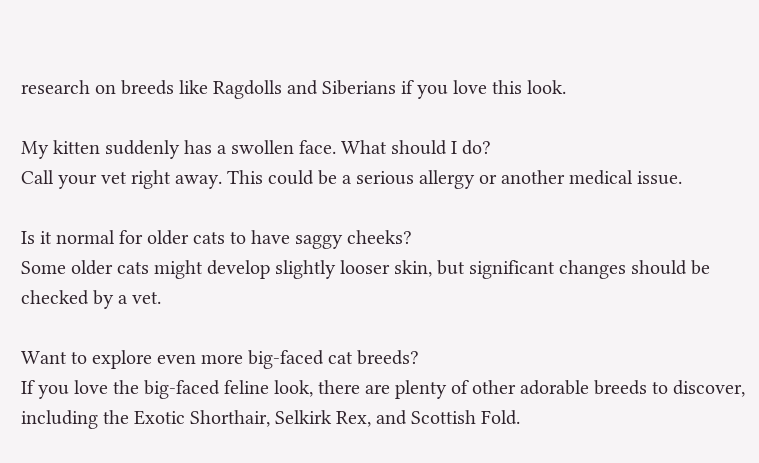research on breeds like Ragdolls and Siberians if you love this look.

My kitten suddenly has a swollen face. What should I do?
Call your vet right away. This could be a serious allergy or another medical issue.

Is it normal for older cats to have saggy cheeks?
Some older cats might develop slightly looser skin, but significant changes should be checked by a vet.

Want to explore even more big-faced cat breeds?
If you love the big-faced feline look, there are plenty of other adorable breeds to discover, including the Exotic Shorthair, Selkirk Rex, and Scottish Fold.